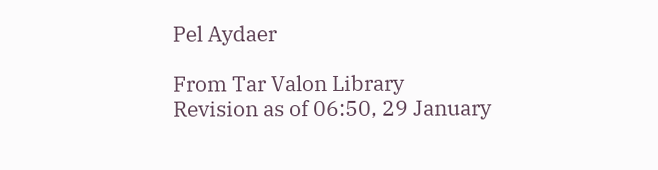Pel Aydaer

From Tar Valon Library
Revision as of 06:50, 29 January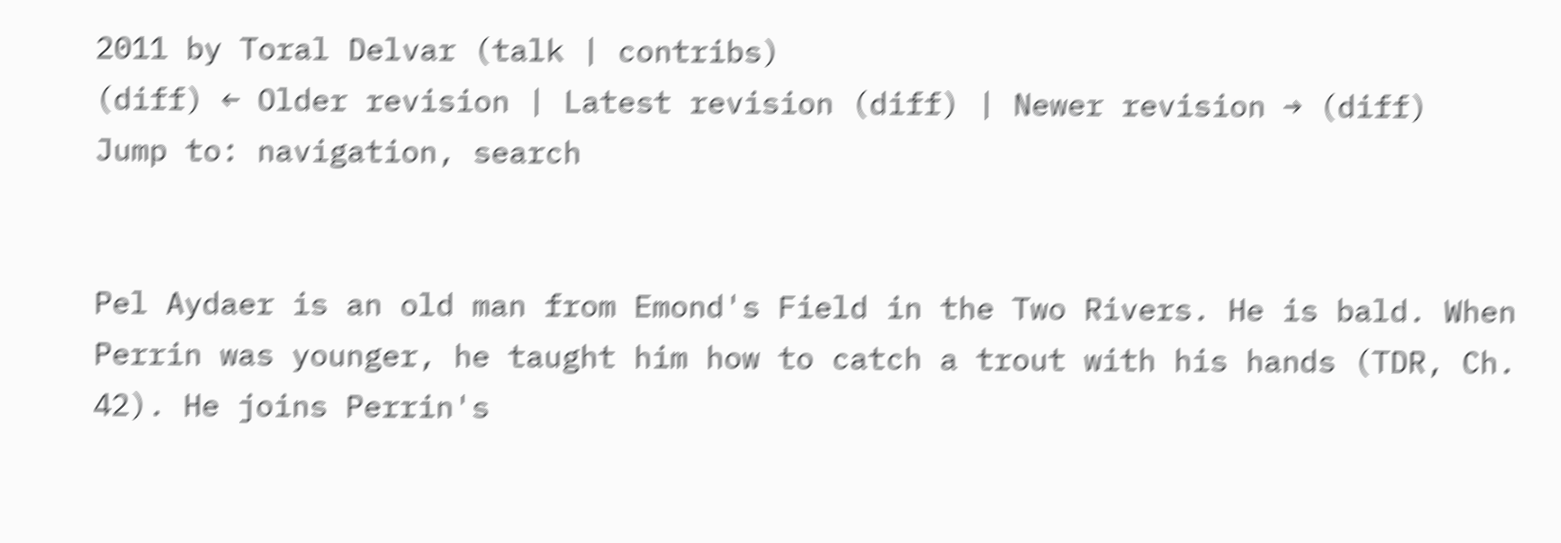2011 by Toral Delvar (talk | contribs)
(diff) ← Older revision | Latest revision (diff) | Newer revision → (diff)
Jump to: navigation, search


Pel Aydaer is an old man from Emond's Field in the Two Rivers. He is bald. When Perrin was younger, he taught him how to catch a trout with his hands (TDR, Ch. 42). He joins Perrin's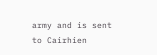army and is sent to Cairhien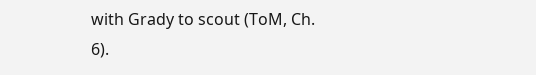with Grady to scout (ToM, Ch. 6).